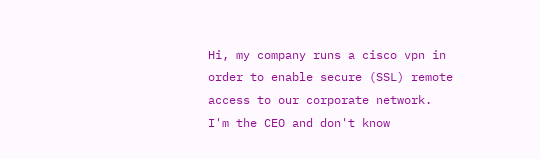Hi, my company runs a cisco vpn in order to enable secure (SSL) remote access to our corporate network.
I'm the CEO and don't know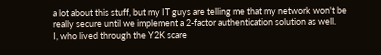a lot about this stuff, but my IT guys are telling me that my network won't be really secure until we implement a 2-factor authentication solution as well.
I, who lived through the Y2K scare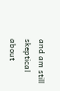and am still skeptical about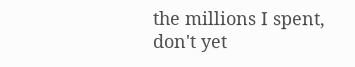the millions I spent, don't yet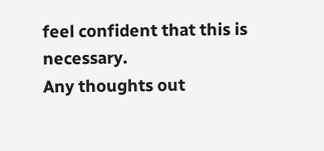feel confident that this is necessary.
Any thoughts out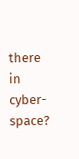there in cyber-space?